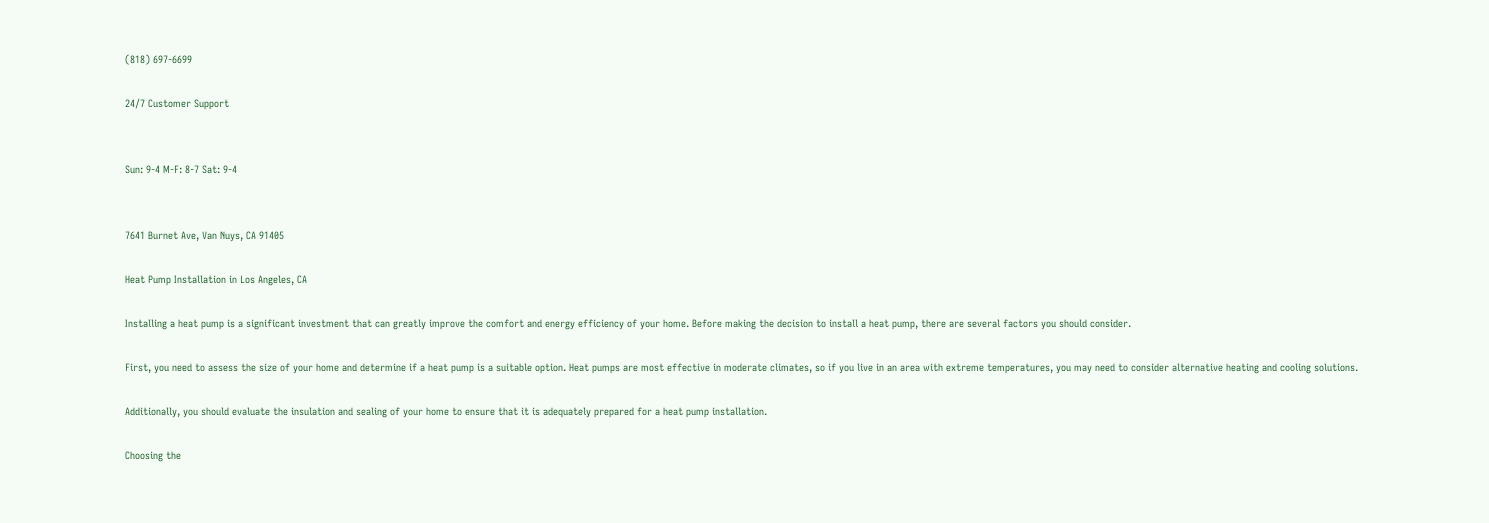(818) 697-6699

24/7 Customer Support


Sun: 9-4 M-F: 8-7 Sat: 9-4


7641 Burnet Ave, Van Nuys, CA 91405

Heat Pump Installation in Los Angeles, CA

Installing a heat pump is a significant investment that can greatly improve the comfort and energy efficiency of your home. Before making the decision to install a heat pump, there are several factors you should consider.

First, you need to assess the size of your home and determine if a heat pump is a suitable option. Heat pumps are most effective in moderate climates, so if you live in an area with extreme temperatures, you may need to consider alternative heating and cooling solutions.

Additionally, you should evaluate the insulation and sealing of your home to ensure that it is adequately prepared for a heat pump installation.

Choosing the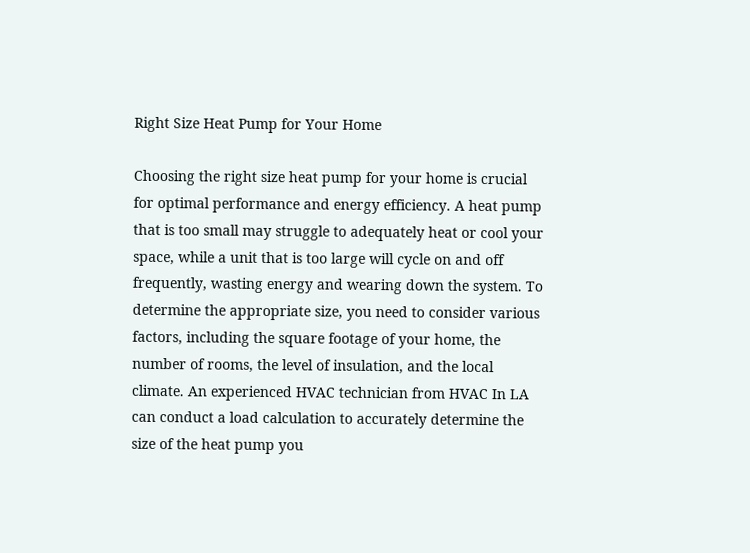Right Size Heat Pump for Your Home

Choosing the right size heat pump for your home is crucial for optimal performance and energy efficiency. A heat pump that is too small may struggle to adequately heat or cool your space, while a unit that is too large will cycle on and off frequently, wasting energy and wearing down the system. To determine the appropriate size, you need to consider various factors, including the square footage of your home, the number of rooms, the level of insulation, and the local climate. An experienced HVAC technician from HVAC In LA can conduct a load calculation to accurately determine the size of the heat pump you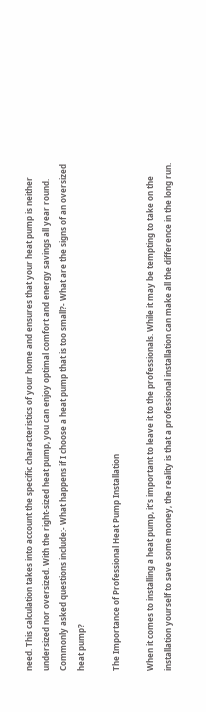need. This calculation takes into account the specific characteristics of your home and ensures that your heat pump is neither undersized nor oversized. With the right-sized heat pump, you can enjoy optimal comfort and energy savings all year round. Commonly asked questions include:- What happens if I choose a heat pump that is too small?- What are the signs of an oversized heat pump?

The Importance of Professional Heat Pump Installation

When it comes to installing a heat pump, it’s important to leave it to the professionals. While it may be tempting to take on the installation yourself to save some money, the reality is that a professional installation can make all the difference in the long run.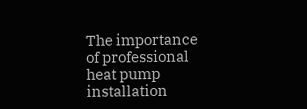The importance of professional heat pump installation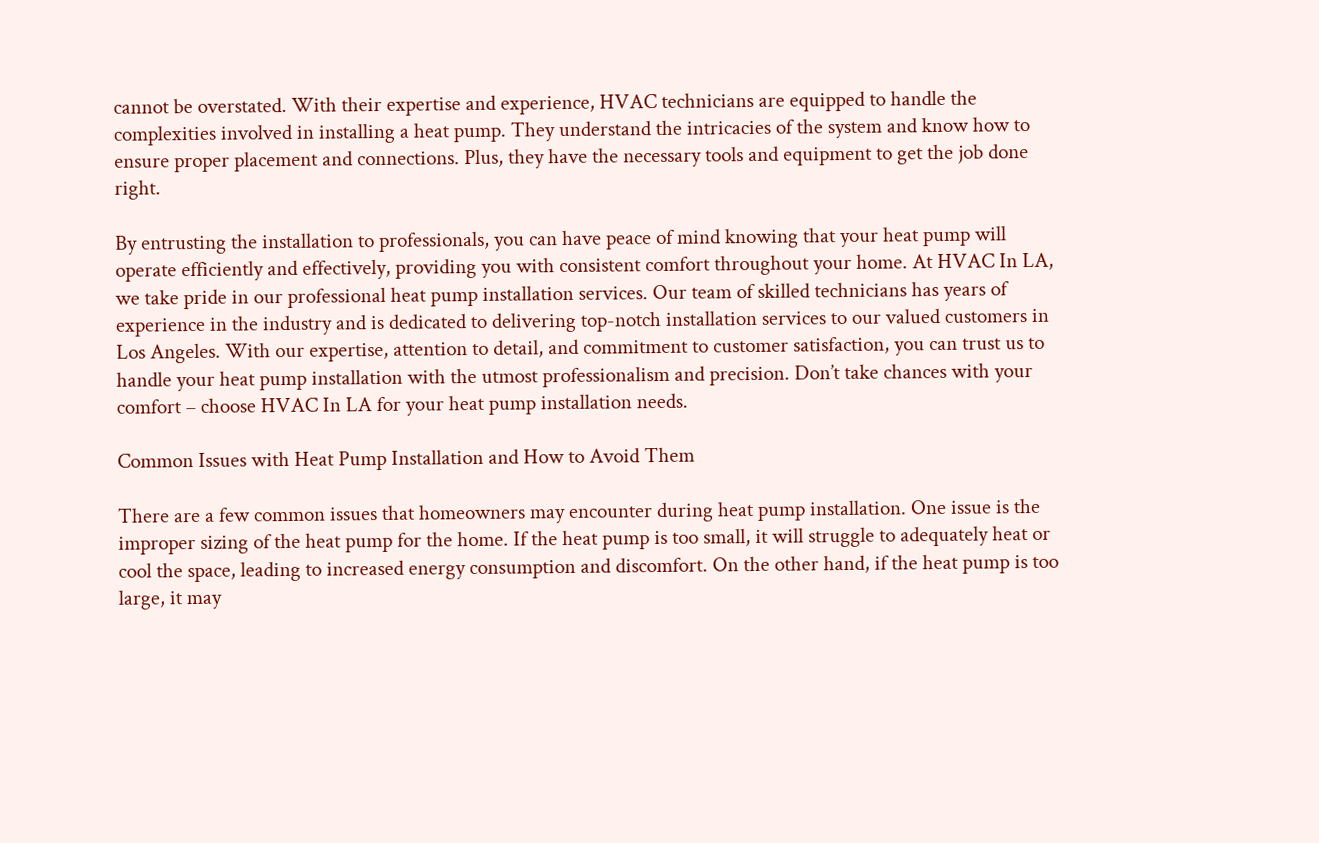cannot be overstated. With their expertise and experience, HVAC technicians are equipped to handle the complexities involved in installing a heat pump. They understand the intricacies of the system and know how to ensure proper placement and connections. Plus, they have the necessary tools and equipment to get the job done right.

By entrusting the installation to professionals, you can have peace of mind knowing that your heat pump will operate efficiently and effectively, providing you with consistent comfort throughout your home. At HVAC In LA, we take pride in our professional heat pump installation services. Our team of skilled technicians has years of experience in the industry and is dedicated to delivering top-notch installation services to our valued customers in Los Angeles. With our expertise, attention to detail, and commitment to customer satisfaction, you can trust us to handle your heat pump installation with the utmost professionalism and precision. Don’t take chances with your comfort – choose HVAC In LA for your heat pump installation needs.

Common Issues with Heat Pump Installation and How to Avoid Them

There are a few common issues that homeowners may encounter during heat pump installation. One issue is the improper sizing of the heat pump for the home. If the heat pump is too small, it will struggle to adequately heat or cool the space, leading to increased energy consumption and discomfort. On the other hand, if the heat pump is too large, it may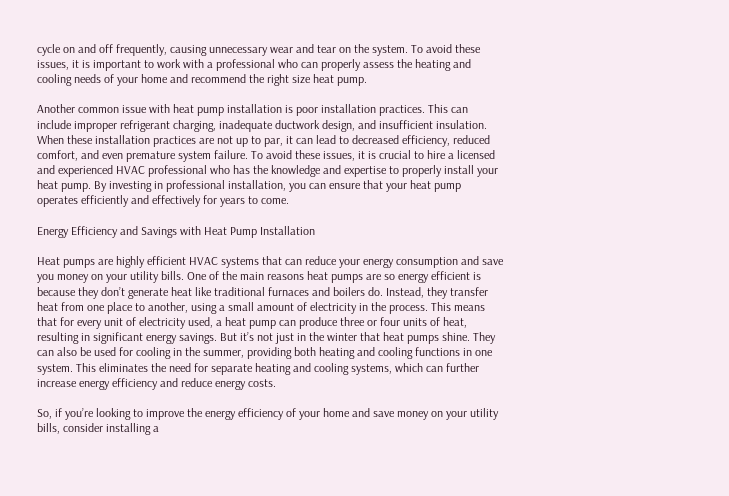cycle on and off frequently, causing unnecessary wear and tear on the system. To avoid these issues, it is important to work with a professional who can properly assess the heating and cooling needs of your home and recommend the right size heat pump.

Another common issue with heat pump installation is poor installation practices. This can include improper refrigerant charging, inadequate ductwork design, and insufficient insulation. When these installation practices are not up to par, it can lead to decreased efficiency, reduced comfort, and even premature system failure. To avoid these issues, it is crucial to hire a licensed and experienced HVAC professional who has the knowledge and expertise to properly install your heat pump. By investing in professional installation, you can ensure that your heat pump operates efficiently and effectively for years to come.

Energy Efficiency and Savings with Heat Pump Installation

Heat pumps are highly efficient HVAC systems that can reduce your energy consumption and save you money on your utility bills. One of the main reasons heat pumps are so energy efficient is because they don’t generate heat like traditional furnaces and boilers do. Instead, they transfer heat from one place to another, using a small amount of electricity in the process. This means that for every unit of electricity used, a heat pump can produce three or four units of heat, resulting in significant energy savings. But it’s not just in the winter that heat pumps shine. They can also be used for cooling in the summer, providing both heating and cooling functions in one system. This eliminates the need for separate heating and cooling systems, which can further increase energy efficiency and reduce energy costs.

So, if you’re looking to improve the energy efficiency of your home and save money on your utility bills, consider installing a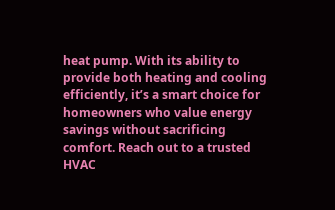heat pump. With its ability to provide both heating and cooling efficiently, it’s a smart choice for homeowners who value energy savings without sacrificing comfort. Reach out to a trusted HVAC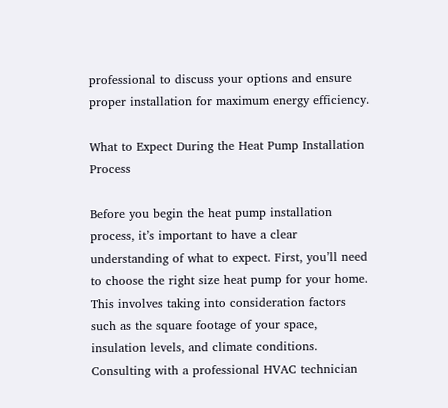professional to discuss your options and ensure proper installation for maximum energy efficiency.

What to Expect During the Heat Pump Installation Process

Before you begin the heat pump installation process, it’s important to have a clear understanding of what to expect. First, you’ll need to choose the right size heat pump for your home. This involves taking into consideration factors such as the square footage of your space, insulation levels, and climate conditions. Consulting with a professional HVAC technician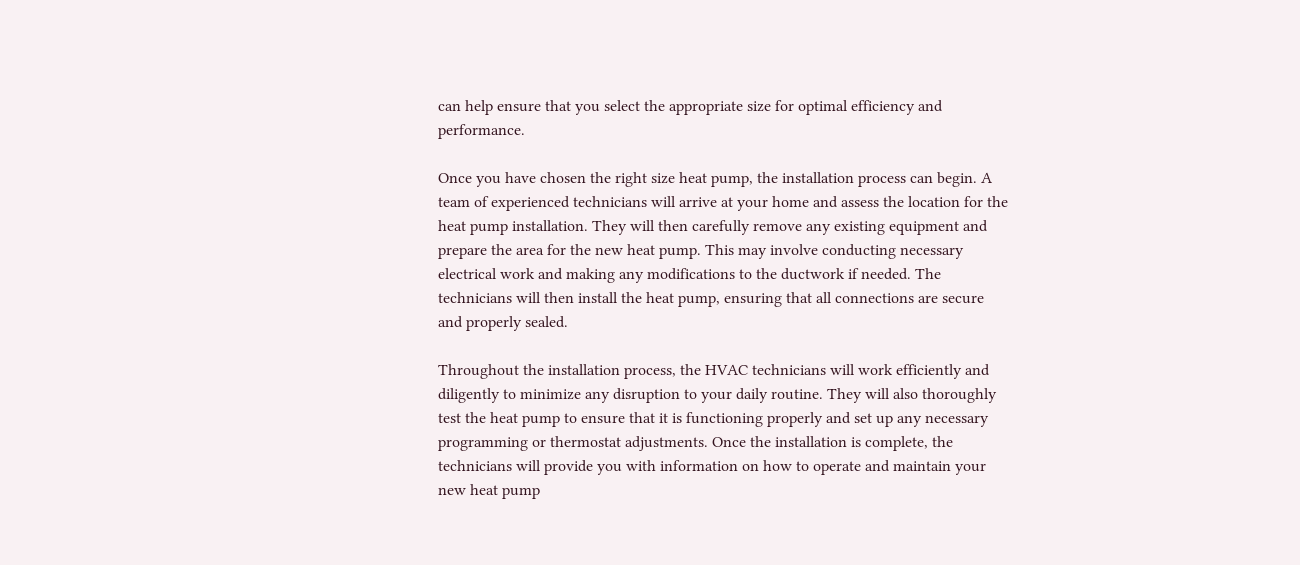can help ensure that you select the appropriate size for optimal efficiency and performance.

Once you have chosen the right size heat pump, the installation process can begin. A team of experienced technicians will arrive at your home and assess the location for the heat pump installation. They will then carefully remove any existing equipment and prepare the area for the new heat pump. This may involve conducting necessary electrical work and making any modifications to the ductwork if needed. The technicians will then install the heat pump, ensuring that all connections are secure and properly sealed.

Throughout the installation process, the HVAC technicians will work efficiently and diligently to minimize any disruption to your daily routine. They will also thoroughly test the heat pump to ensure that it is functioning properly and set up any necessary programming or thermostat adjustments. Once the installation is complete, the technicians will provide you with information on how to operate and maintain your new heat pump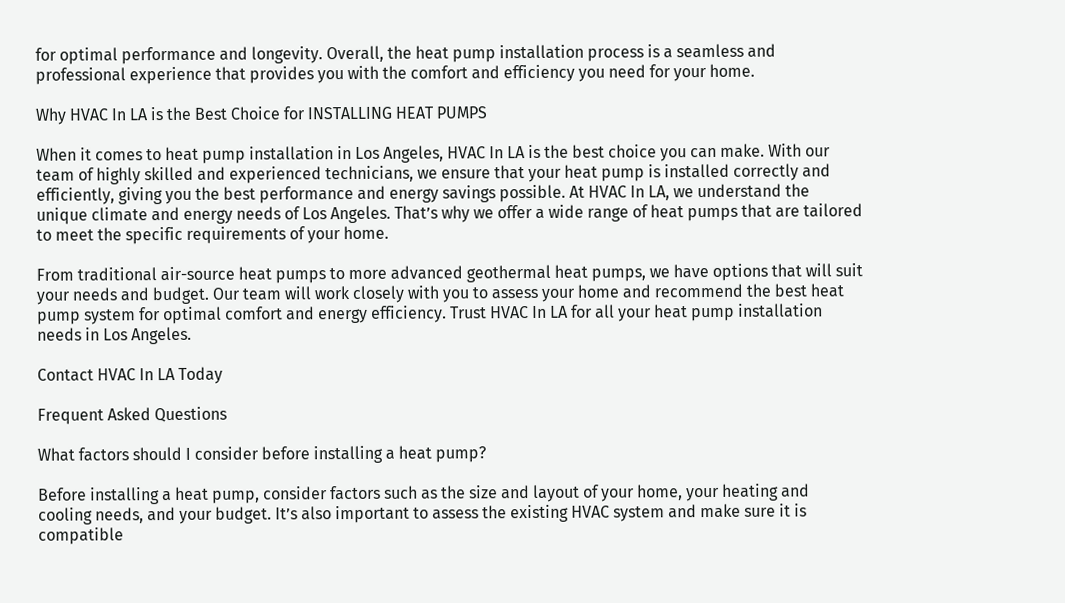for optimal performance and longevity. Overall, the heat pump installation process is a seamless and professional experience that provides you with the comfort and efficiency you need for your home.

Why HVAC In LA is the Best Choice for INSTALLING HEAT PUMPS

When it comes to heat pump installation in Los Angeles, HVAC In LA is the best choice you can make. With our team of highly skilled and experienced technicians, we ensure that your heat pump is installed correctly and efficiently, giving you the best performance and energy savings possible. At HVAC In LA, we understand the unique climate and energy needs of Los Angeles. That’s why we offer a wide range of heat pumps that are tailored to meet the specific requirements of your home.

From traditional air-source heat pumps to more advanced geothermal heat pumps, we have options that will suit your needs and budget. Our team will work closely with you to assess your home and recommend the best heat pump system for optimal comfort and energy efficiency. Trust HVAC In LA for all your heat pump installation needs in Los Angeles.

Contact HVAC In LA Today

Frequent Asked Questions

What factors should I consider before installing a heat pump?

Before installing a heat pump, consider factors such as the size and layout of your home, your heating and cooling needs, and your budget. It’s also important to assess the existing HVAC system and make sure it is compatible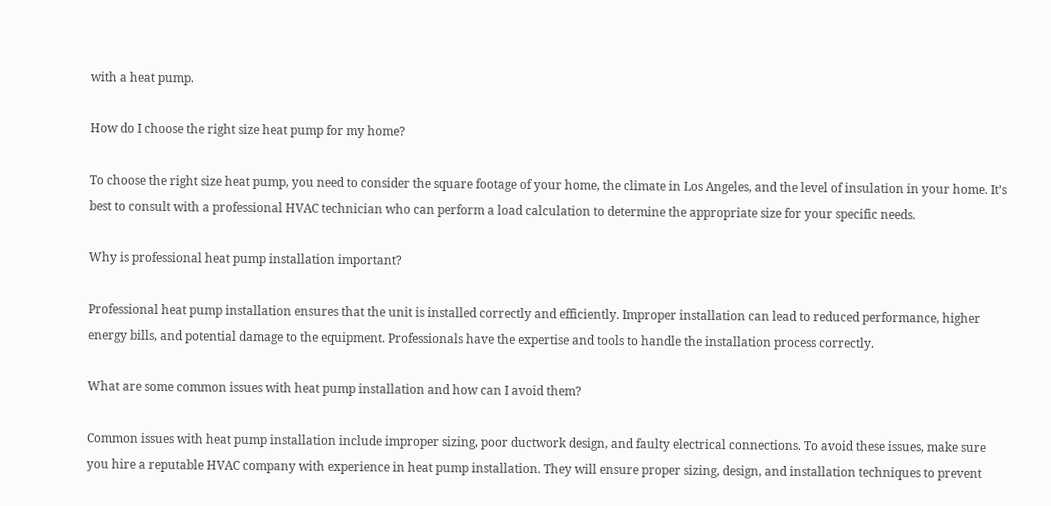with a heat pump.

How do I choose the right size heat pump for my home?

To choose the right size heat pump, you need to consider the square footage of your home, the climate in Los Angeles, and the level of insulation in your home. It’s best to consult with a professional HVAC technician who can perform a load calculation to determine the appropriate size for your specific needs.

Why is professional heat pump installation important?

Professional heat pump installation ensures that the unit is installed correctly and efficiently. Improper installation can lead to reduced performance, higher energy bills, and potential damage to the equipment. Professionals have the expertise and tools to handle the installation process correctly.

What are some common issues with heat pump installation and how can I avoid them?

Common issues with heat pump installation include improper sizing, poor ductwork design, and faulty electrical connections. To avoid these issues, make sure you hire a reputable HVAC company with experience in heat pump installation. They will ensure proper sizing, design, and installation techniques to prevent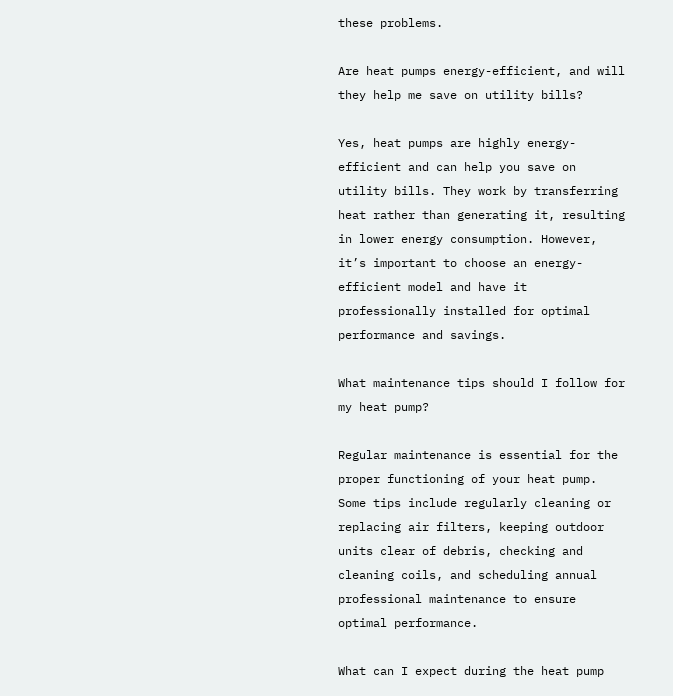these problems.

Are heat pumps energy-efficient, and will they help me save on utility bills?

Yes, heat pumps are highly energy-efficient and can help you save on utility bills. They work by transferring heat rather than generating it, resulting in lower energy consumption. However, it’s important to choose an energy-efficient model and have it professionally installed for optimal performance and savings.

What maintenance tips should I follow for my heat pump?

Regular maintenance is essential for the proper functioning of your heat pump. Some tips include regularly cleaning or replacing air filters, keeping outdoor units clear of debris, checking and cleaning coils, and scheduling annual professional maintenance to ensure optimal performance.

What can I expect during the heat pump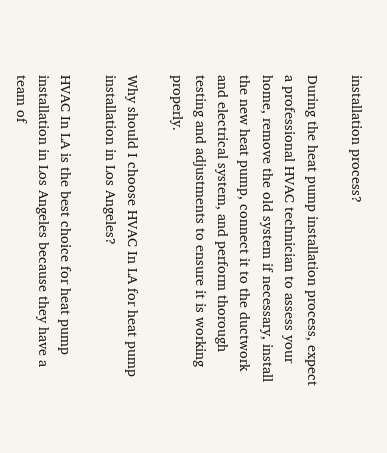installation process?

During the heat pump installation process, expect a professional HVAC technician to assess your home, remove the old system if necessary, install the new heat pump, connect it to the ductwork and electrical system, and perform thorough testing and adjustments to ensure it is working properly.

Why should I choose HVAC In LA for heat pump installation in Los Angeles?

HVAC In LA is the best choice for heat pump installation in Los Angeles because they have a team of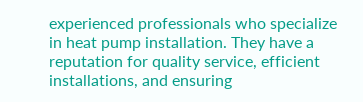experienced professionals who specialize in heat pump installation. They have a reputation for quality service, efficient installations, and ensuring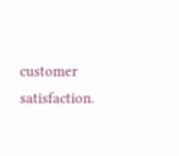customer satisfaction.